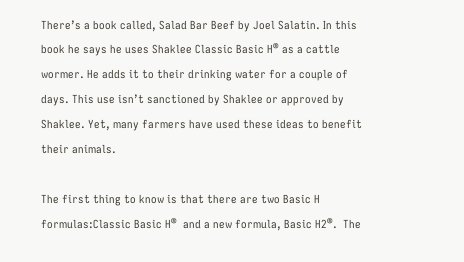There’s a book called, Salad Bar Beef by Joel Salatin. In this book he says he uses Shaklee Classic Basic H® as a cattle wormer. He adds it to their drinking water for a couple of days. This use isn’t sanctioned by Shaklee or approved by Shaklee. Yet, many farmers have used these ideas to benefit their animals.

The first thing to know is that there are two Basic H formulas:Classic Basic H®  and a new formula, Basic H2®.  The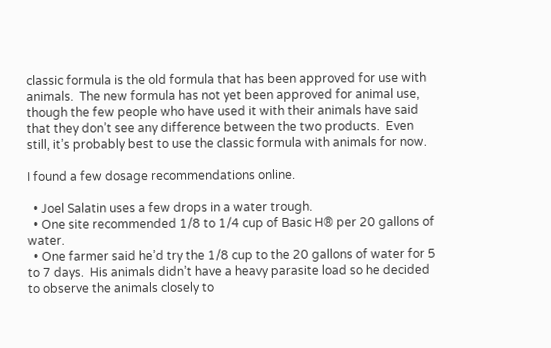classic formula is the old formula that has been approved for use with animals.  The new formula has not yet been approved for animal use, though the few people who have used it with their animals have said that they don’t see any difference between the two products.  Even still, it’s probably best to use the classic formula with animals for now.

I found a few dosage recommendations online.

  • Joel Salatin uses a few drops in a water trough.
  • One site recommended 1/8 to 1/4 cup of Basic H® per 20 gallons of water.
  • One farmer said he’d try the 1/8 cup to the 20 gallons of water for 5 to 7 days.  His animals didn’t have a heavy parasite load so he decided to observe the animals closely to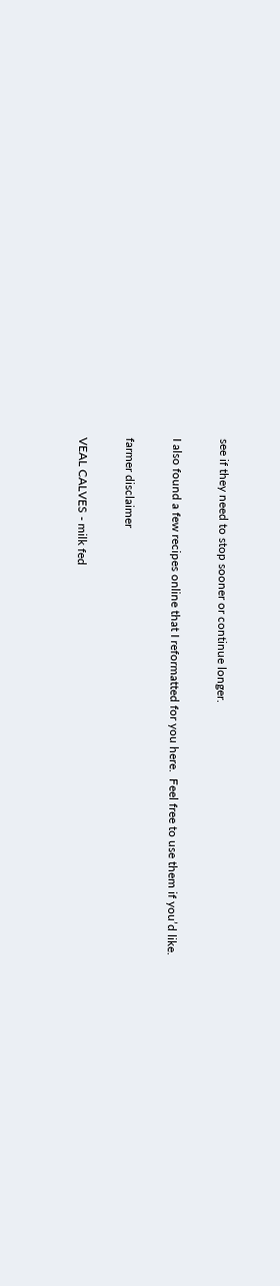see if they need to stop sooner or continue longer.

I also found a few recipes online that I reformatted for you here.  Feel free to use them if you’d like.

farmer disclaimer

VEAL CALVES - milk fed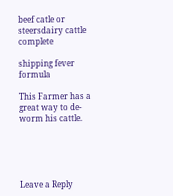beef catle or steersdairy cattle complete

shipping fever formula

This Farmer has a great way to de-worm his cattle.





Leave a Reply